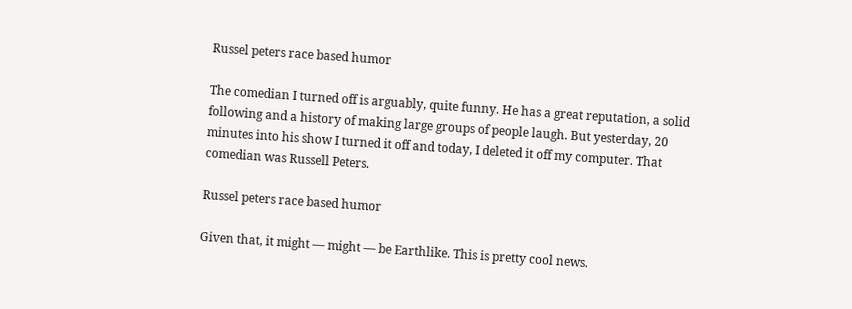Russel peters race based humor

The comedian I turned off is arguably, quite funny. He has a great reputation, a solid following and a history of making large groups of people laugh. But yesterday, 20 minutes into his show I turned it off and today, I deleted it off my computer. That comedian was Russell Peters.

Russel peters race based humor

Given that, it might — might — be Earthlike. This is pretty cool news.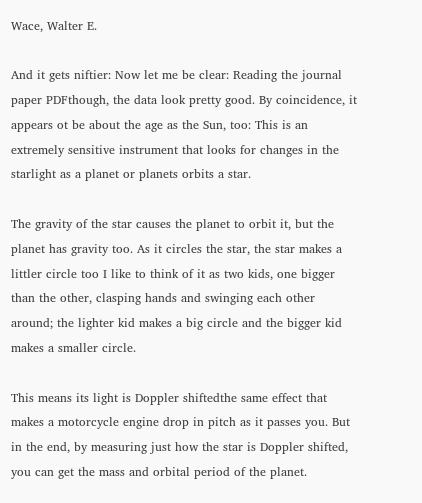Wace, Walter E.

And it gets niftier: Now let me be clear: Reading the journal paper PDFthough, the data look pretty good. By coincidence, it appears ot be about the age as the Sun, too: This is an extremely sensitive instrument that looks for changes in the starlight as a planet or planets orbits a star.

The gravity of the star causes the planet to orbit it, but the planet has gravity too. As it circles the star, the star makes a littler circle too I like to think of it as two kids, one bigger than the other, clasping hands and swinging each other around; the lighter kid makes a big circle and the bigger kid makes a smaller circle.

This means its light is Doppler shiftedthe same effect that makes a motorcycle engine drop in pitch as it passes you. But in the end, by measuring just how the star is Doppler shifted, you can get the mass and orbital period of the planet.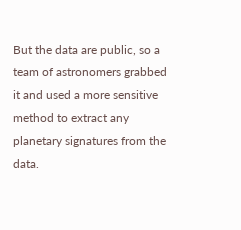But the data are public, so a team of astronomers grabbed it and used a more sensitive method to extract any planetary signatures from the data.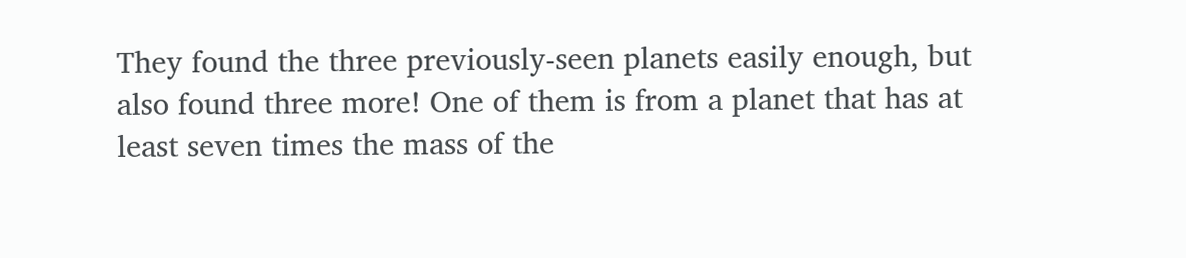They found the three previously-seen planets easily enough, but also found three more! One of them is from a planet that has at least seven times the mass of the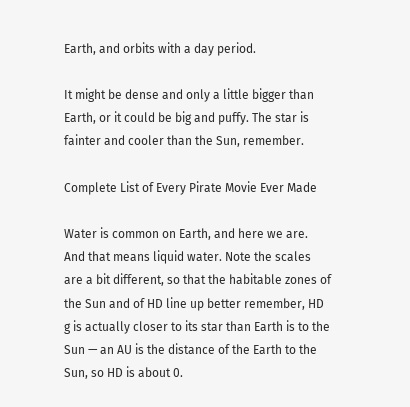Earth, and orbits with a day period.

It might be dense and only a little bigger than Earth, or it could be big and puffy. The star is fainter and cooler than the Sun, remember.

Complete List of Every Pirate Movie Ever Made

Water is common on Earth, and here we are. And that means liquid water. Note the scales are a bit different, so that the habitable zones of the Sun and of HD line up better remember, HD g is actually closer to its star than Earth is to the Sun — an AU is the distance of the Earth to the Sun, so HD is about 0.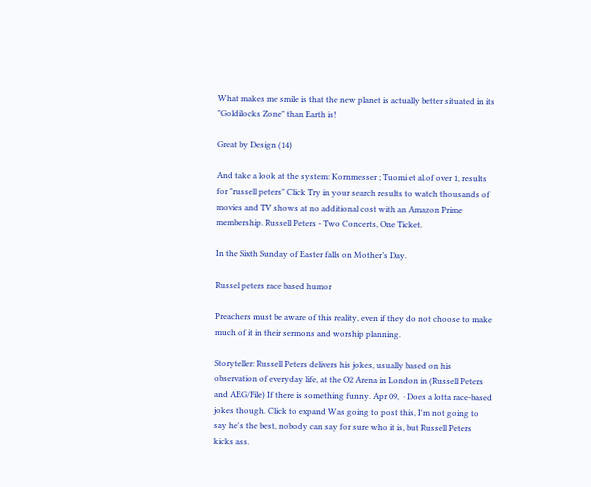What makes me smile is that the new planet is actually better situated in its "Goldilocks Zone" than Earth is!

Great by Design (14)

And take a look at the system: Kornmesser ; Tuomi et al.of over 1, results for "russell peters" Click Try in your search results to watch thousands of movies and TV shows at no additional cost with an Amazon Prime membership. Russell Peters - Two Concerts, One Ticket.

In the Sixth Sunday of Easter falls on Mother’s Day.

Russel peters race based humor

Preachers must be aware of this reality, even if they do not choose to make much of it in their sermons and worship planning.

Storyteller: Russell Peters delivers his jokes, usually based on his observation of everyday life, at the O2 Arena in London in (Russell Peters and AEG/File) If there is something funny. Apr 09,  · Does a lotta race-based jokes though. Click to expand Was going to post this, I'm not going to say he's the best, nobody can say for sure who it is, but Russell Peters kicks ass.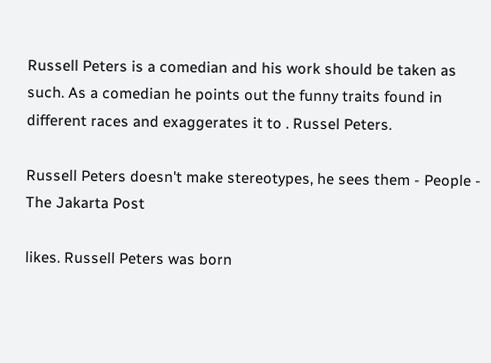Russell Peters is a comedian and his work should be taken as such. As a comedian he points out the funny traits found in different races and exaggerates it to . Russel Peters.

Russell Peters doesn't make stereotypes, he sees them - People - The Jakarta Post

likes. Russell Peters was born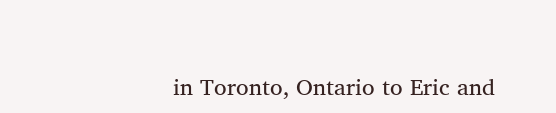in Toronto, Ontario to Eric and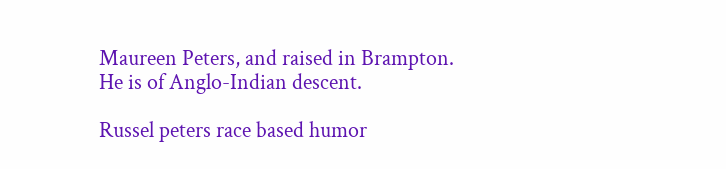Maureen Peters, and raised in Brampton. He is of Anglo-Indian descent.

Russel peters race based humor